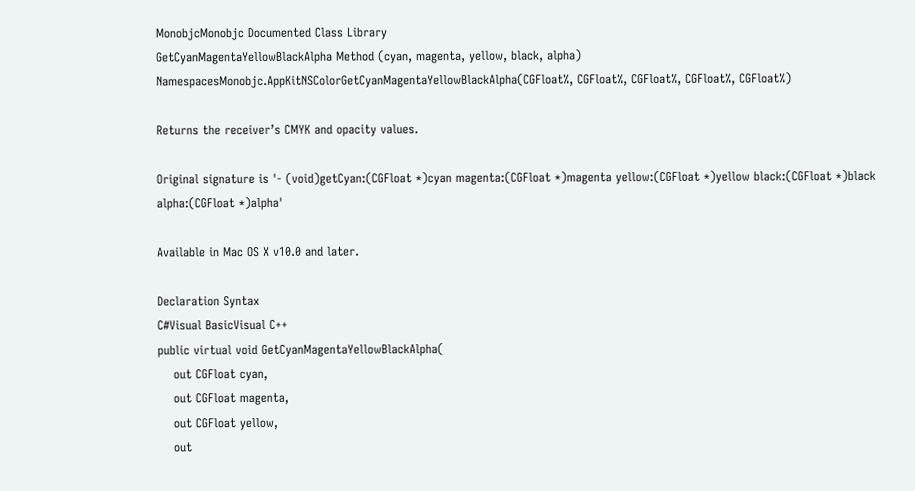MonobjcMonobjc Documented Class Library
GetCyanMagentaYellowBlackAlpha Method (cyan, magenta, yellow, black, alpha)
NamespacesMonobjc.AppKitNSColorGetCyanMagentaYellowBlackAlpha(CGFloat%, CGFloat%, CGFloat%, CGFloat%, CGFloat%)

Returns the receiver’s CMYK and opacity values.

Original signature is '- (void)getCyan:(CGFloat *)cyan magenta:(CGFloat *)magenta yellow:(CGFloat *)yellow black:(CGFloat *)black alpha:(CGFloat *)alpha'

Available in Mac OS X v10.0 and later.

Declaration Syntax
C#Visual BasicVisual C++
public virtual void GetCyanMagentaYellowBlackAlpha(
    out CGFloat cyan,
    out CGFloat magenta,
    out CGFloat yellow,
    out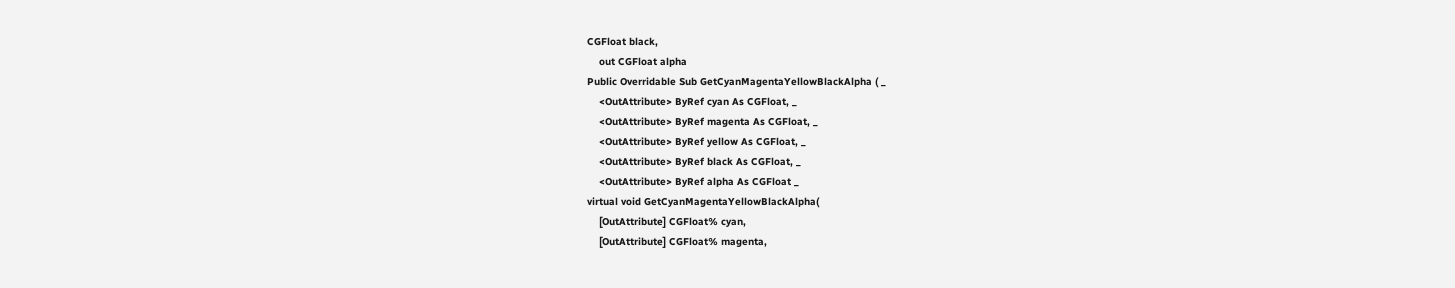CGFloat black,
    out CGFloat alpha
Public Overridable Sub GetCyanMagentaYellowBlackAlpha ( _
    <OutAttribute> ByRef cyan As CGFloat, _
    <OutAttribute> ByRef magenta As CGFloat, _
    <OutAttribute> ByRef yellow As CGFloat, _
    <OutAttribute> ByRef black As CGFloat, _
    <OutAttribute> ByRef alpha As CGFloat _
virtual void GetCyanMagentaYellowBlackAlpha(
    [OutAttribute] CGFloat% cyan,
    [OutAttribute] CGFloat% magenta,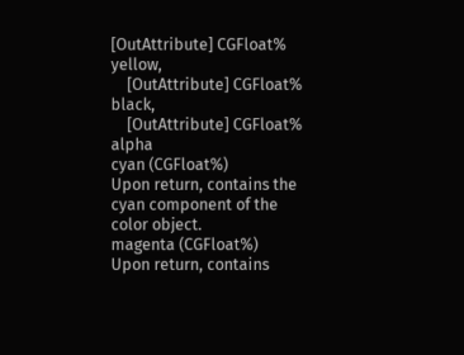[OutAttribute] CGFloat% yellow,
    [OutAttribute] CGFloat% black,
    [OutAttribute] CGFloat% alpha
cyan (CGFloat%)
Upon return, contains the cyan component of the color object.
magenta (CGFloat%)
Upon return, contains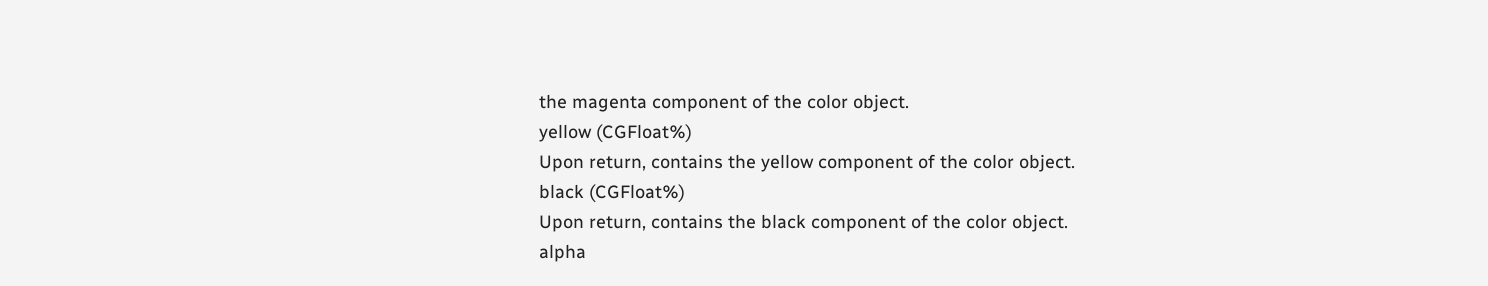the magenta component of the color object.
yellow (CGFloat%)
Upon return, contains the yellow component of the color object.
black (CGFloat%)
Upon return, contains the black component of the color object.
alpha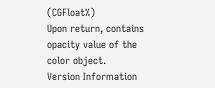(CGFloat%)
Upon return, contains opacity value of the color object.
Version Information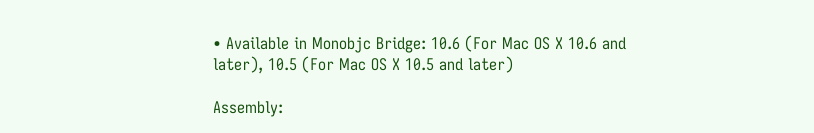• Available in Monobjc Bridge: 10.6 (For Mac OS X 10.6 and later), 10.5 (For Mac OS X 10.5 and later)

Assembly: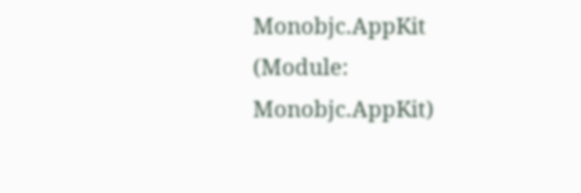Monobjc.AppKit (Module: Monobjc.AppKit)